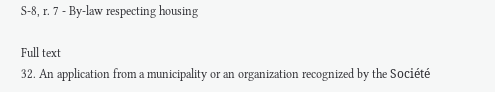S-8, r. 7 - By-law respecting housing

Full text
32. An application from a municipality or an organization recognized by the Société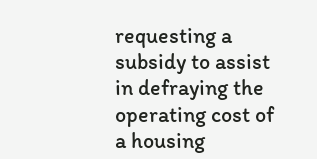requesting a subsidy to assist in defraying the operating cost of a housing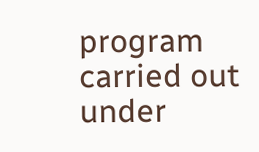program carried out under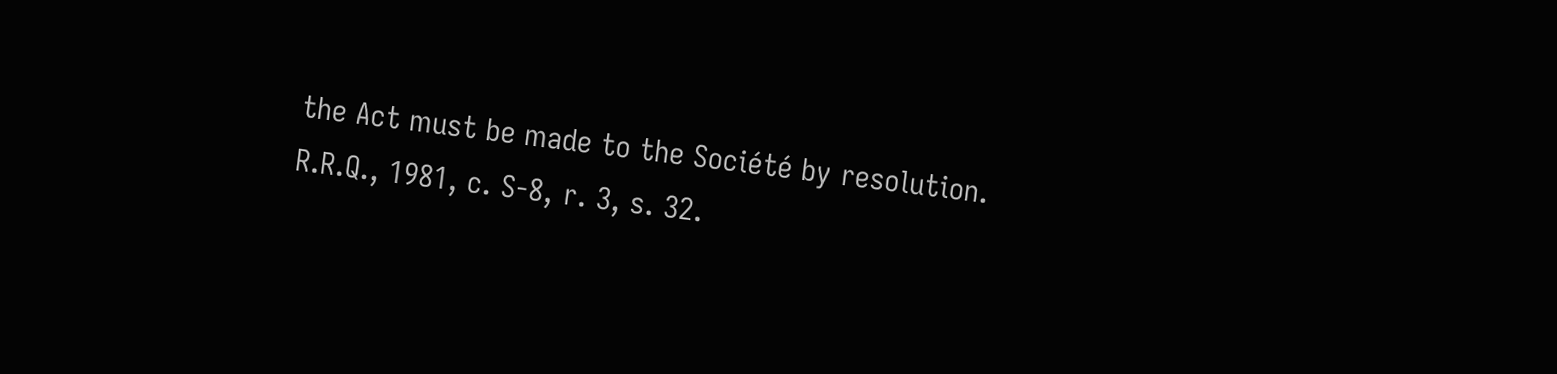the Act must be made to the Société by resolution.
R.R.Q., 1981, c. S-8, r. 3, s. 32.